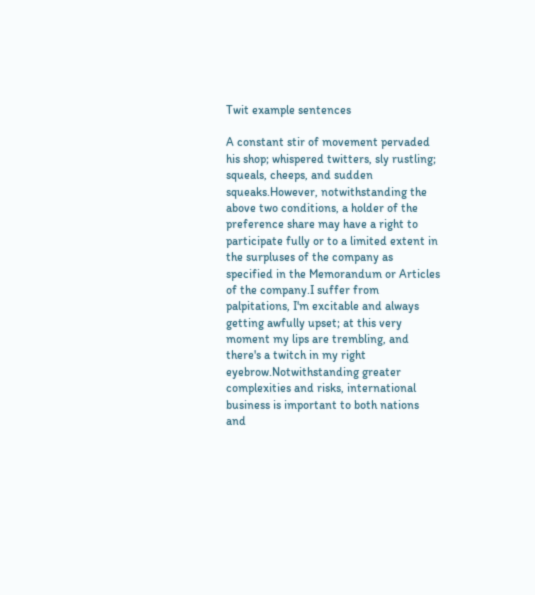Twit example sentences

A constant stir of movement pervaded his shop; whispered twitters, sly rustling; squeals, cheeps, and sudden squeaks.However, notwithstanding the above two conditions, a holder of the preference share may have a right to participate fully or to a limited extent in the surpluses of the company as specified in the Memorandum or Articles of the company.I suffer from palpitations, I'm excitable and always getting awfully upset; at this very moment my lips are trembling, and there's a twitch in my right eyebrow.Notwithstanding greater complexities and risks, international business is important to both nations and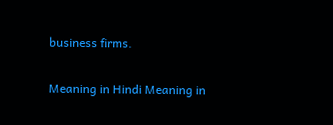business firms.

Meaning in Hindi Meaning in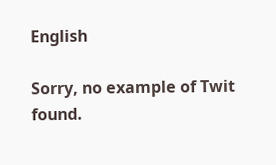English

Sorry, no example of Twit found.